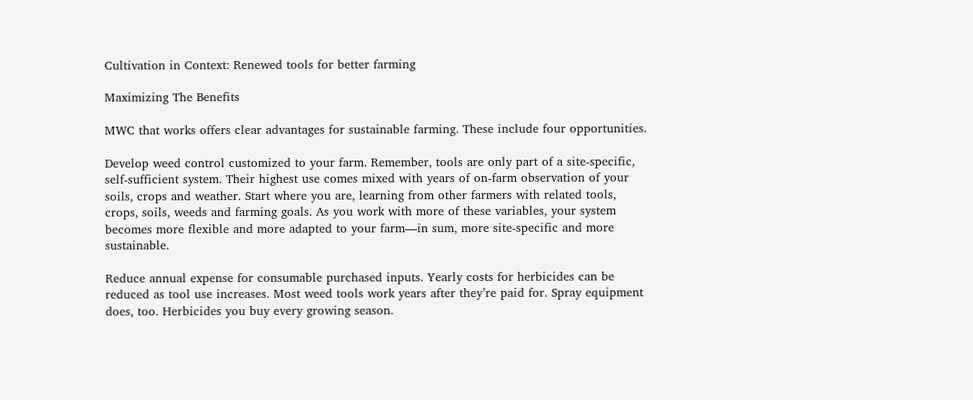Cultivation in Context: Renewed tools for better farming

Maximizing The Benefits

MWC that works offers clear advantages for sustainable farming. These include four opportunities.

Develop weed control customized to your farm. Remember, tools are only part of a site-specific, self-sufficient system. Their highest use comes mixed with years of on-farm observation of your soils, crops and weather. Start where you are, learning from other farmers with related tools, crops, soils, weeds and farming goals. As you work with more of these variables, your system becomes more flexible and more adapted to your farm—in sum, more site-specific and more sustainable.

Reduce annual expense for consumable purchased inputs. Yearly costs for herbicides can be reduced as tool use increases. Most weed tools work years after they’re paid for. Spray equipment does, too. Herbicides you buy every growing season.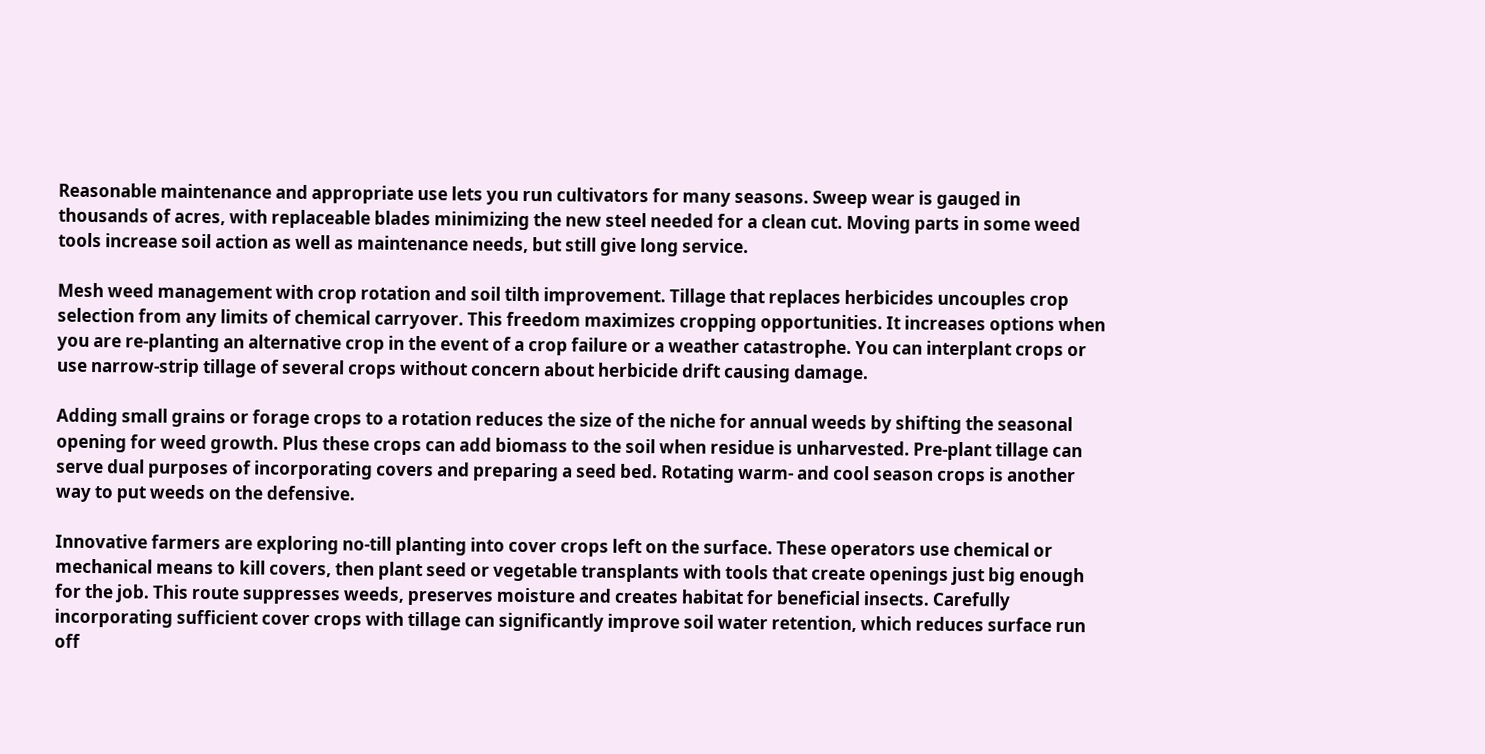Reasonable maintenance and appropriate use lets you run cultivators for many seasons. Sweep wear is gauged in thousands of acres, with replaceable blades minimizing the new steel needed for a clean cut. Moving parts in some weed tools increase soil action as well as maintenance needs, but still give long service.

Mesh weed management with crop rotation and soil tilth improvement. Tillage that replaces herbicides uncouples crop selection from any limits of chemical carryover. This freedom maximizes cropping opportunities. It increases options when you are re-planting an alternative crop in the event of a crop failure or a weather catastrophe. You can interplant crops or use narrow-strip tillage of several crops without concern about herbicide drift causing damage.

Adding small grains or forage crops to a rotation reduces the size of the niche for annual weeds by shifting the seasonal opening for weed growth. Plus these crops can add biomass to the soil when residue is unharvested. Pre-plant tillage can serve dual purposes of incorporating covers and preparing a seed bed. Rotating warm- and cool season crops is another way to put weeds on the defensive.

Innovative farmers are exploring no-till planting into cover crops left on the surface. These operators use chemical or mechanical means to kill covers, then plant seed or vegetable transplants with tools that create openings just big enough for the job. This route suppresses weeds, preserves moisture and creates habitat for beneficial insects. Carefully incorporating sufficient cover crops with tillage can significantly improve soil water retention, which reduces surface run off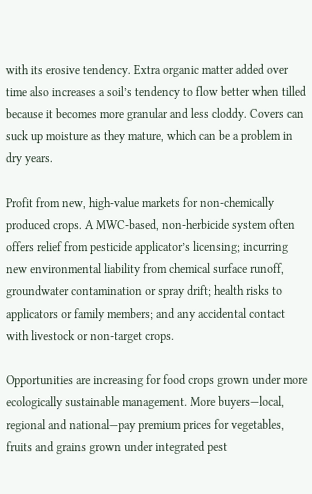with its erosive tendency. Extra organic matter added over time also increases a soil’s tendency to flow better when tilled because it becomes more granular and less cloddy. Covers can suck up moisture as they mature, which can be a problem in dry years.

Profit from new, high-value markets for non-chemically produced crops. A MWC-based, non-herbicide system often offers relief from pesticide applicator’s licensing; incurring new environmental liability from chemical surface runoff, groundwater contamination or spray drift; health risks to applicators or family members; and any accidental contact with livestock or non-target crops.

Opportunities are increasing for food crops grown under more ecologically sustainable management. More buyers—local, regional and national—pay premium prices for vegetables, fruits and grains grown under integrated pest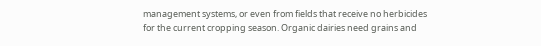management systems, or even from fields that receive no herbicides for the current cropping season. Organic dairies need grains and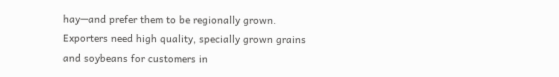hay—and prefer them to be regionally grown. Exporters need high quality, specially grown grains and soybeans for customers in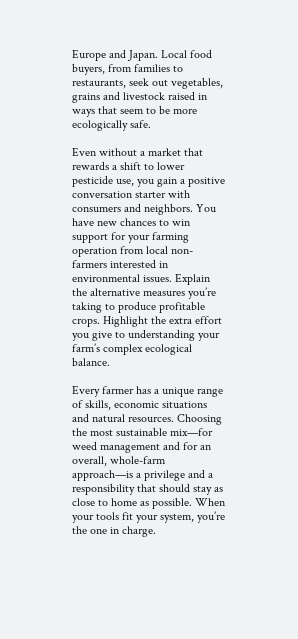Europe and Japan. Local food buyers, from families to restaurants, seek out vegetables, grains and livestock raised in ways that seem to be more ecologically safe.

Even without a market that rewards a shift to lower pesticide use, you gain a positive conversation starter with consumers and neighbors. You have new chances to win support for your farming operation from local non-farmers interested in environmental issues. Explain the alternative measures you’re taking to produce profitable crops. Highlight the extra effort you give to understanding your farm’s complex ecological balance.

Every farmer has a unique range of skills, economic situations and natural resources. Choosing the most sustainable mix—for weed management and for an overall, whole-farm approach—is a privilege and a responsibility that should stay as close to home as possible. When your tools fit your system, you’re the one in charge.